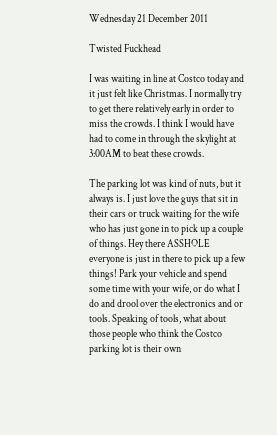Wednesday 21 December 2011

Twisted Fuckhead

I was waiting in line at Costco today and it just felt like Christmas. I normally try to get there relatively early in order to miss the crowds. I think I would have had to come in through the skylight at 3:00AM to beat these crowds.

The parking lot was kind of nuts, but it always is. I just love the guys that sit in their cars or truck waiting for the wife who has just gone in to pick up a couple of things. Hey there ASSHOLE everyone is just in there to pick up a few things! Park your vehicle and spend some time with your wife, or do what I do and drool over the electronics and or tools. Speaking of tools, what about those people who think the Costco parking lot is their own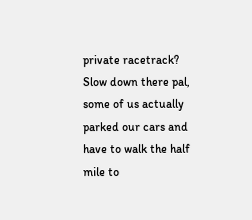private racetrack? Slow down there pal, some of us actually parked our cars and have to walk the half mile to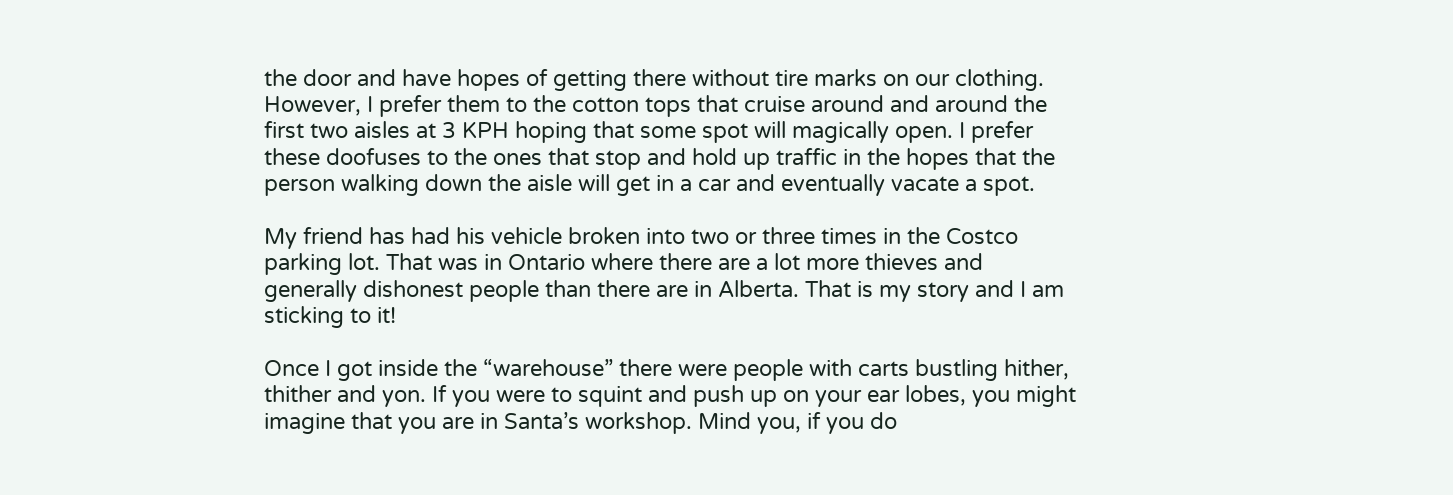the door and have hopes of getting there without tire marks on our clothing. However, I prefer them to the cotton tops that cruise around and around the first two aisles at 3 KPH hoping that some spot will magically open. I prefer these doofuses to the ones that stop and hold up traffic in the hopes that the person walking down the aisle will get in a car and eventually vacate a spot.

My friend has had his vehicle broken into two or three times in the Costco parking lot. That was in Ontario where there are a lot more thieves and generally dishonest people than there are in Alberta. That is my story and I am sticking to it!

Once I got inside the “warehouse” there were people with carts bustling hither, thither and yon. If you were to squint and push up on your ear lobes, you might imagine that you are in Santa’s workshop. Mind you, if you do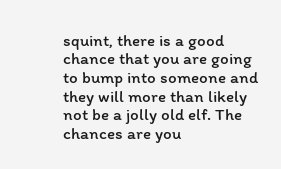squint, there is a good chance that you are going to bump into someone and they will more than likely not be a jolly old elf. The chances are you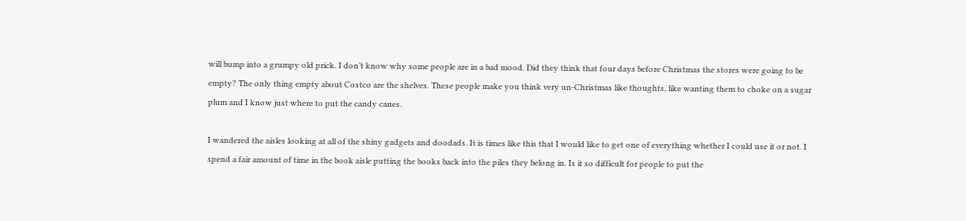will bump into a grumpy old prick. I don’t know why some people are in a bad mood. Did they think that four days before Christmas the stores were going to be empty? The only thing empty about Costco are the shelves. These people make you think very un-Christmas like thoughts, like wanting them to choke on a sugar plum and I know just where to put the candy canes.

I wandered the aisles looking at all of the shiny gadgets and doodads. It is times like this that I would like to get one of everything whether I could use it or not. I spend a fair amount of time in the book aisle putting the books back into the piles they belong in. Is it so difficult for people to put the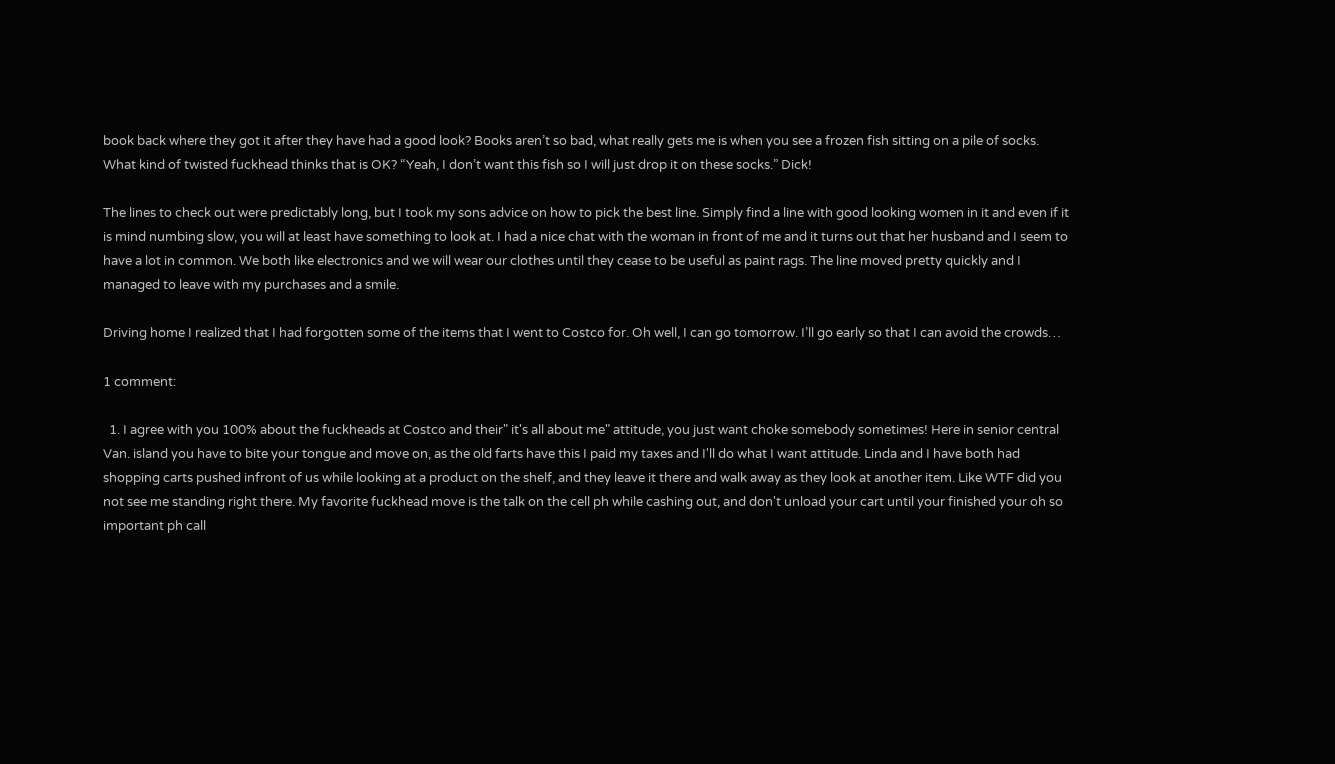book back where they got it after they have had a good look? Books aren’t so bad, what really gets me is when you see a frozen fish sitting on a pile of socks. What kind of twisted fuckhead thinks that is OK? “Yeah, I don’t want this fish so I will just drop it on these socks.” Dick!

The lines to check out were predictably long, but I took my sons advice on how to pick the best line. Simply find a line with good looking women in it and even if it is mind numbing slow, you will at least have something to look at. I had a nice chat with the woman in front of me and it turns out that her husband and I seem to have a lot in common. We both like electronics and we will wear our clothes until they cease to be useful as paint rags. The line moved pretty quickly and I managed to leave with my purchases and a smile.

Driving home I realized that I had forgotten some of the items that I went to Costco for. Oh well, I can go tomorrow. I’ll go early so that I can avoid the crowds…

1 comment:

  1. I agree with you 100% about the fuckheads at Costco and their" it's all about me" attitude, you just want choke somebody sometimes! Here in senior central Van. island you have to bite your tongue and move on, as the old farts have this I paid my taxes and I'll do what I want attitude. Linda and I have both had shopping carts pushed infront of us while looking at a product on the shelf, and they leave it there and walk away as they look at another item. Like WTF did you not see me standing right there. My favorite fuckhead move is the talk on the cell ph while cashing out, and don't unload your cart until your finished your oh so important ph call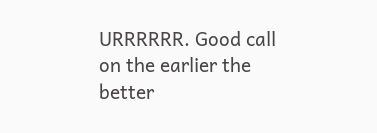URRRRRR. Good call on the earlier the better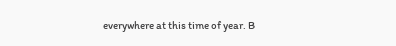everywhere at this time of year. B